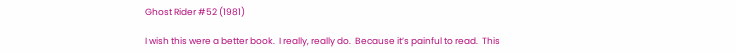Ghost Rider #52 (1981)

I wish this were a better book.  I really, really do.  Because it’s painful to read.  This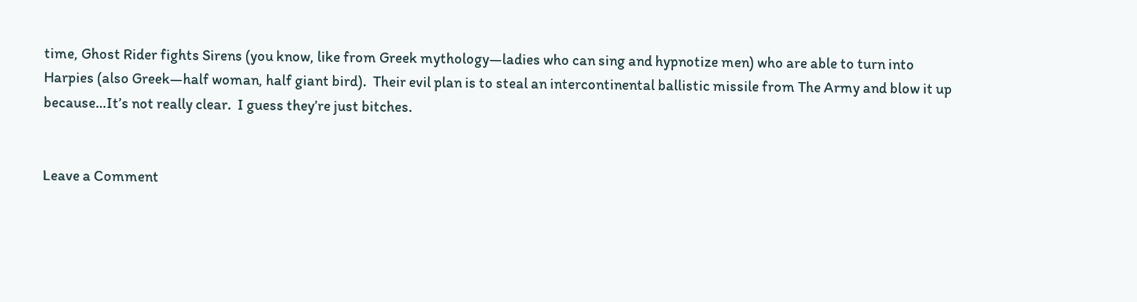time, Ghost Rider fights Sirens (you know, like from Greek mythology—ladies who can sing and hypnotize men) who are able to turn into Harpies (also Greek—half woman, half giant bird).  Their evil plan is to steal an intercontinental ballistic missile from The Army and blow it up because…It’s not really clear.  I guess they’re just bitches.


Leave a Comment